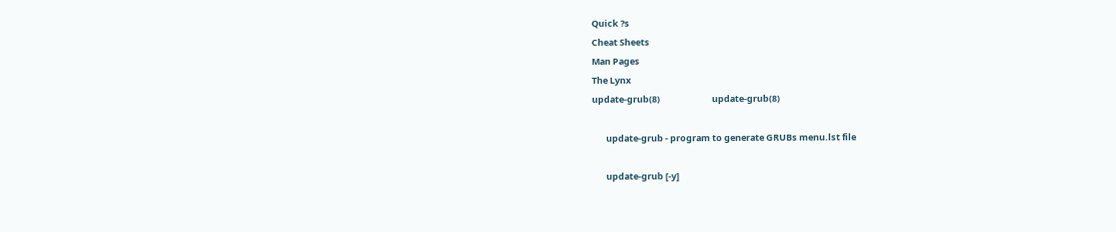Quick ?s
Cheat Sheets
Man Pages
The Lynx
update-grub(8)                          update-grub(8)

       update-grub - program to generate GRUBs menu.lst file

       update-grub [-y]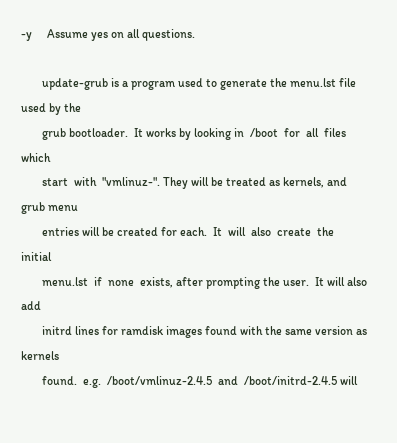-y     Assume yes on all questions.

       update-grub is a program used to generate the menu.lst file used by the
       grub bootloader.  It works by looking in  /boot  for  all  files  which
       start  with  "vmlinuz-". They will be treated as kernels, and grub menu
       entries will be created for each.  It  will  also  create  the  initial
       menu.lst  if  none  exists, after prompting the user.  It will also add
       initrd lines for ramdisk images found with the same version as  kernels
       found.  e.g.  /boot/vmlinuz-2.4.5  and  /boot/initrd-2.4.5 will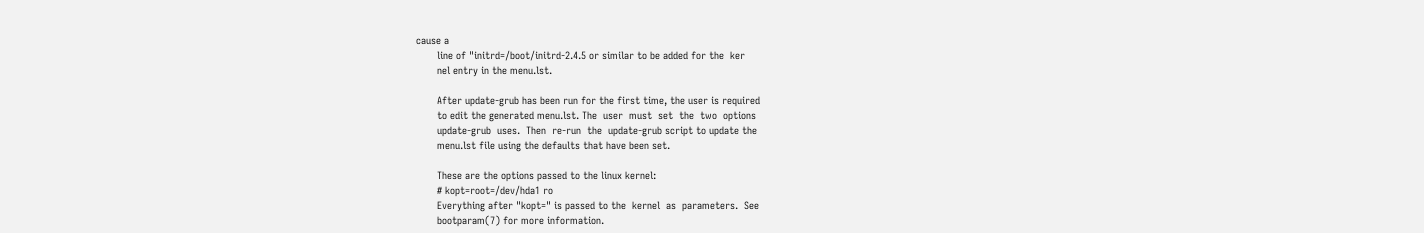cause a
       line of "initrd=/boot/initrd-2.4.5 or similar to be added for the  ker
       nel entry in the menu.lst.

       After update-grub has been run for the first time, the user is required
       to edit the generated menu.lst. The  user  must  set  the  two  options
       update-grub  uses.  Then  re-run  the  update-grub script to update the
       menu.lst file using the defaults that have been set.

       These are the options passed to the linux kernel:
       # kopt=root=/dev/hda1 ro
       Everything after "kopt=" is passed to the  kernel  as  parameters.  See
       bootparam(7) for more information.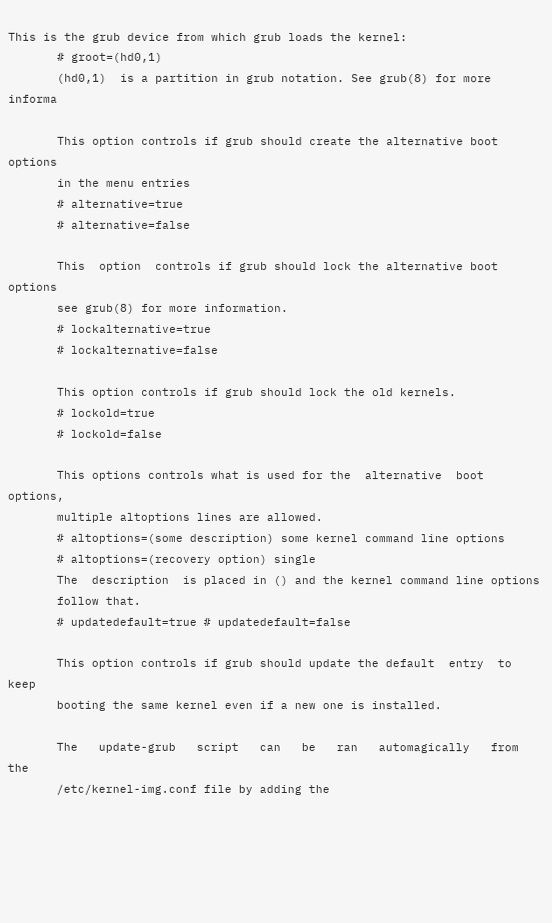This is the grub device from which grub loads the kernel:
       # groot=(hd0,1)
       (hd0,1)  is a partition in grub notation. See grub(8) for more informa

       This option controls if grub should create the alternative boot options
       in the menu entries
       # alternative=true
       # alternative=false

       This  option  controls if grub should lock the alternative boot options
       see grub(8) for more information.
       # lockalternative=true
       # lockalternative=false

       This option controls if grub should lock the old kernels.
       # lockold=true
       # lockold=false

       This options controls what is used for the  alternative  boot  options,
       multiple altoptions lines are allowed.
       # altoptions=(some description) some kernel command line options
       # altoptions=(recovery option) single
       The  description  is placed in () and the kernel command line options
       follow that.
       # updatedefault=true # updatedefault=false

       This option controls if grub should update the default  entry  to  keep
       booting the same kernel even if a new one is installed.

       The   update-grub   script   can   be   ran   automagically   from  the
       /etc/kernel-img.conf file by adding the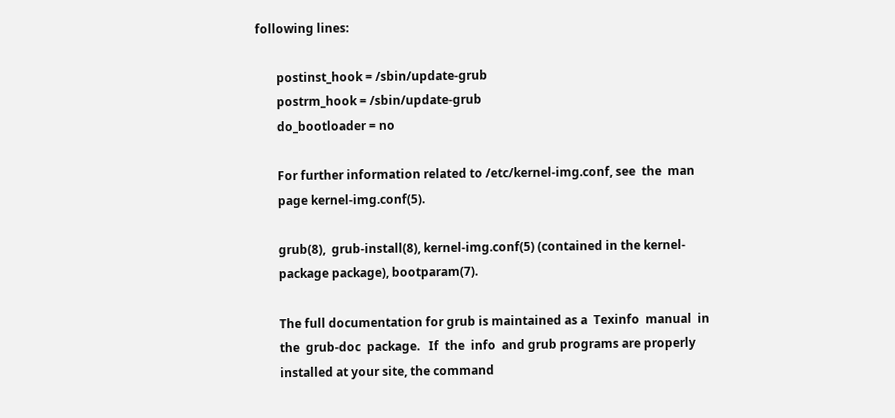following lines:

       postinst_hook = /sbin/update-grub
       postrm_hook = /sbin/update-grub
       do_bootloader = no

       For further information related to /etc/kernel-img.conf, see  the  man
       page kernel-img.conf(5).

       grub(8),  grub-install(8), kernel-img.conf(5) (contained in the kernel-
       package package), bootparam(7).

       The full documentation for grub is maintained as a  Texinfo  manual  in
       the  grub-doc  package.   If  the  info  and grub programs are properly
       installed at your site, the command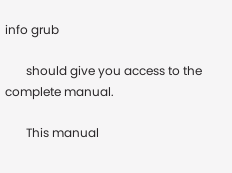info grub

       should give you access to the complete manual.

       This manual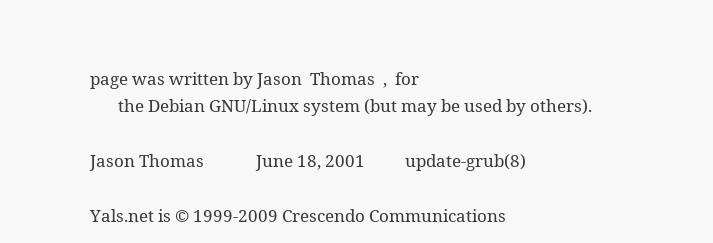page was written by Jason  Thomas  ,  for
       the Debian GNU/Linux system (but may be used by others).

Jason Thomas             June 18, 2001          update-grub(8)

Yals.net is © 1999-2009 Crescendo Communications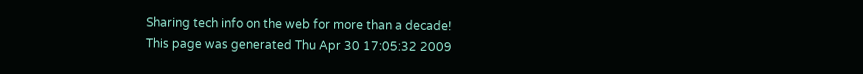Sharing tech info on the web for more than a decade!
This page was generated Thu Apr 30 17:05:32 2009